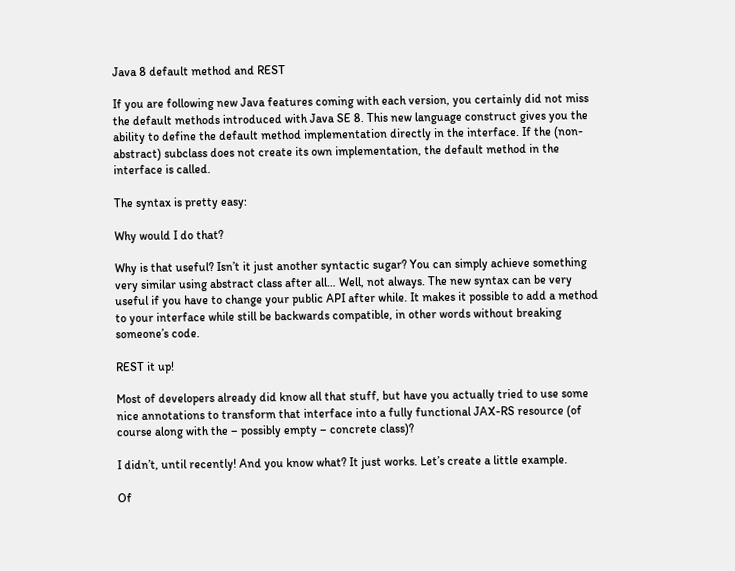Java 8 default method and REST

If you are following new Java features coming with each version, you certainly did not miss the default methods introduced with Java SE 8. This new language construct gives you the ability to define the default method implementation directly in the interface. If the (non-abstract) subclass does not create its own implementation, the default method in the interface is called.

The syntax is pretty easy:

Why would I do that?

Why is that useful? Isn’t it just another syntactic sugar? You can simply achieve something very similar using abstract class after all… Well, not always. The new syntax can be very useful if you have to change your public API after while. It makes it possible to add a method to your interface while still be backwards compatible, in other words without breaking someone’s code.

REST it up!

Most of developers already did know all that stuff, but have you actually tried to use some nice annotations to transform that interface into a fully functional JAX-RS resource (of course along with the – possibly empty – concrete class)?

I didn’t, until recently! And you know what? It just works. Let’s create a little example.

Of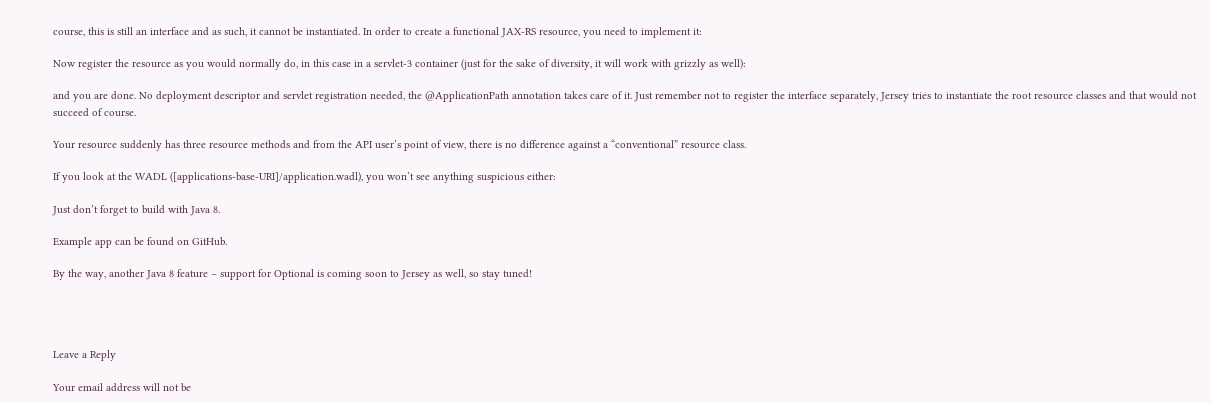course, this is still an interface and as such, it cannot be instantiated. In order to create a functional JAX-RS resource, you need to implement it:

Now register the resource as you would normally do, in this case in a servlet-3 container (just for the sake of diversity, it will work with grizzly as well):

and you are done. No deployment descriptor and servlet registration needed, the @ApplicationPath annotation takes care of it. Just remember not to register the interface separately, Jersey tries to instantiate the root resource classes and that would not succeed of course.

Your resource suddenly has three resource methods and from the API user’s point of view, there is no difference against a “conventional” resource class.

If you look at the WADL ([applications-base-URI]/application.wadl), you won’t see anything suspicious either:

Just don’t forget to build with Java 8.

Example app can be found on GitHub.

By the way, another Java 8 feature – support for Optional is coming soon to Jersey as well, so stay tuned!




Leave a Reply

Your email address will not be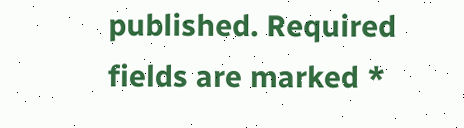published. Required fields are marked *